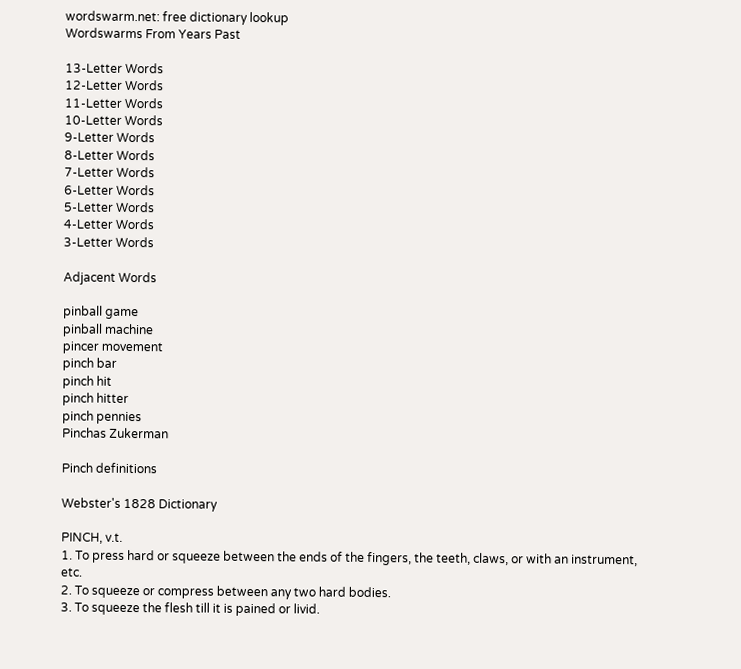wordswarm.net: free dictionary lookup
Wordswarms From Years Past

13-Letter Words
12-Letter Words
11-Letter Words
10-Letter Words
9-Letter Words
8-Letter Words
7-Letter Words
6-Letter Words
5-Letter Words
4-Letter Words
3-Letter Words

Adjacent Words

pinball game
pinball machine
pincer movement
pinch bar
pinch hit
pinch hitter
pinch pennies
Pinchas Zukerman

Pinch definitions

Webster's 1828 Dictionary

PINCH, v.t.
1. To press hard or squeeze between the ends of the fingers, the teeth, claws, or with an instrument, etc.
2. To squeeze or compress between any two hard bodies.
3. To squeeze the flesh till it is pained or livid.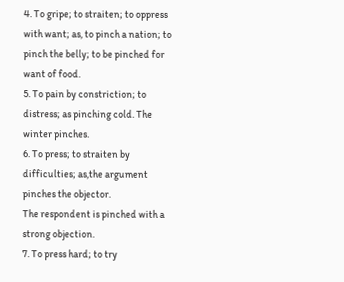4. To gripe; to straiten; to oppress with want; as, to pinch a nation; to pinch the belly; to be pinched for want of food.
5. To pain by constriction; to distress; as pinching cold. The winter pinches.
6. To press; to straiten by difficulties; as,the argument pinches the objector.
The respondent is pinched with a strong objection.
7. To press hard; to try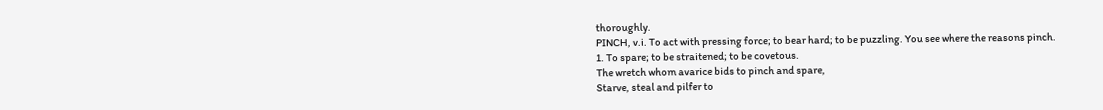thoroughly.
PINCH, v.i. To act with pressing force; to bear hard; to be puzzling. You see where the reasons pinch.
1. To spare; to be straitened; to be covetous.
The wretch whom avarice bids to pinch and spare,
Starve, steal and pilfer to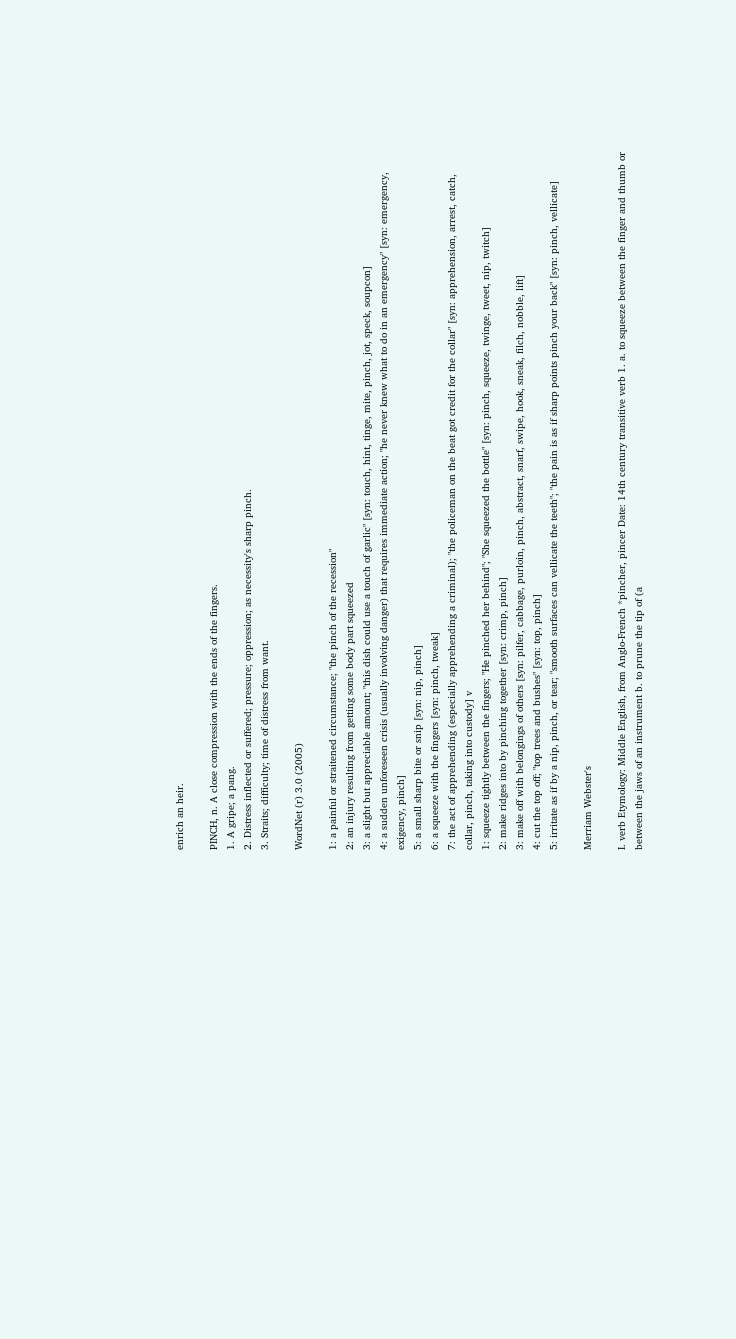enrich an heir.

PINCH, n. A close compression with the ends of the fingers.
1. A gripe; a pang.
2. Distress inflected or suffered; pressure; oppression; as necessity's sharp pinch.
3. Straits; difficulty; time of distress from want.

WordNet (r) 3.0 (2005)

1: a painful or straitened circumstance; "the pinch of the recession"
2: an injury resulting from getting some body part squeezed
3: a slight but appreciable amount; "this dish could use a touch of garlic" [syn: touch, hint, tinge, mite, pinch, jot, speck, soupcon]
4: a sudden unforeseen crisis (usually involving danger) that requires immediate action; "he never knew what to do in an emergency" [syn: emergency, exigency, pinch]
5: a small sharp bite or snip [syn: nip, pinch]
6: a squeeze with the fingers [syn: pinch, tweak]
7: the act of apprehending (especially apprehending a criminal); "the policeman on the beat got credit for the collar" [syn: apprehension, arrest, catch, collar, pinch, taking into custody] v
1: squeeze tightly between the fingers; "He pinched her behind"; "She squeezed the bottle" [syn: pinch, squeeze, twinge, tweet, nip, twitch]
2: make ridges into by pinching together [syn: crimp, pinch]
3: make off with belongings of others [syn: pilfer, cabbage, purloin, pinch, abstract, snarf, swipe, hook, sneak, filch, nobble, lift]
4: cut the top off; "top trees and bushes" [syn: top, pinch]
5: irritate as if by a nip, pinch, or tear; "smooth surfaces can vellicate the teeth"; "the pain is as if sharp points pinch your back" [syn: pinch, vellicate]

Merriam Webster's

I. verb Etymology: Middle English, from Anglo-French *pincher, pincer Date: 14th century transitive verb 1. a. to squeeze between the finger and thumb or between the jaws of an instrument b. to prune the tip of (a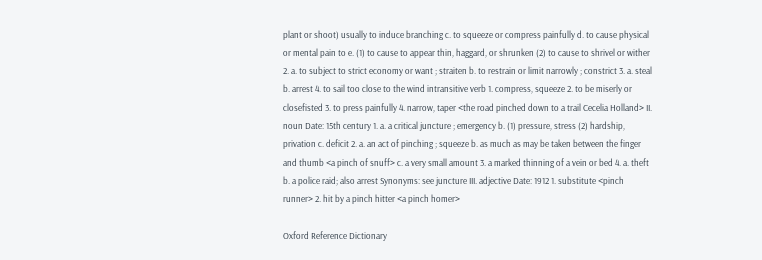plant or shoot) usually to induce branching c. to squeeze or compress painfully d. to cause physical or mental pain to e. (1) to cause to appear thin, haggard, or shrunken (2) to cause to shrivel or wither 2. a. to subject to strict economy or want ; straiten b. to restrain or limit narrowly ; constrict 3. a. steal b. arrest 4. to sail too close to the wind intransitive verb 1. compress, squeeze 2. to be miserly or closefisted 3. to press painfully 4. narrow, taper <the road pinched down to a trail Cecelia Holland> II. noun Date: 15th century 1. a. a critical juncture ; emergency b. (1) pressure, stress (2) hardship, privation c. deficit 2. a. an act of pinching ; squeeze b. as much as may be taken between the finger and thumb <a pinch of snuff> c. a very small amount 3. a marked thinning of a vein or bed 4. a. theft b. a police raid; also arrest Synonyms: see juncture III. adjective Date: 1912 1. substitute <pinch runner> 2. hit by a pinch hitter <a pinch homer>

Oxford Reference Dictionary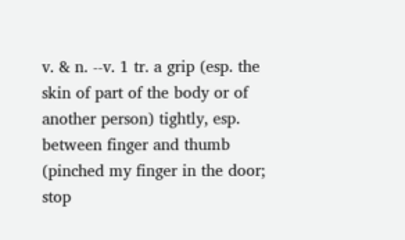v. & n. --v. 1 tr. a grip (esp. the skin of part of the body or of another person) tightly, esp. between finger and thumb (pinched my finger in the door; stop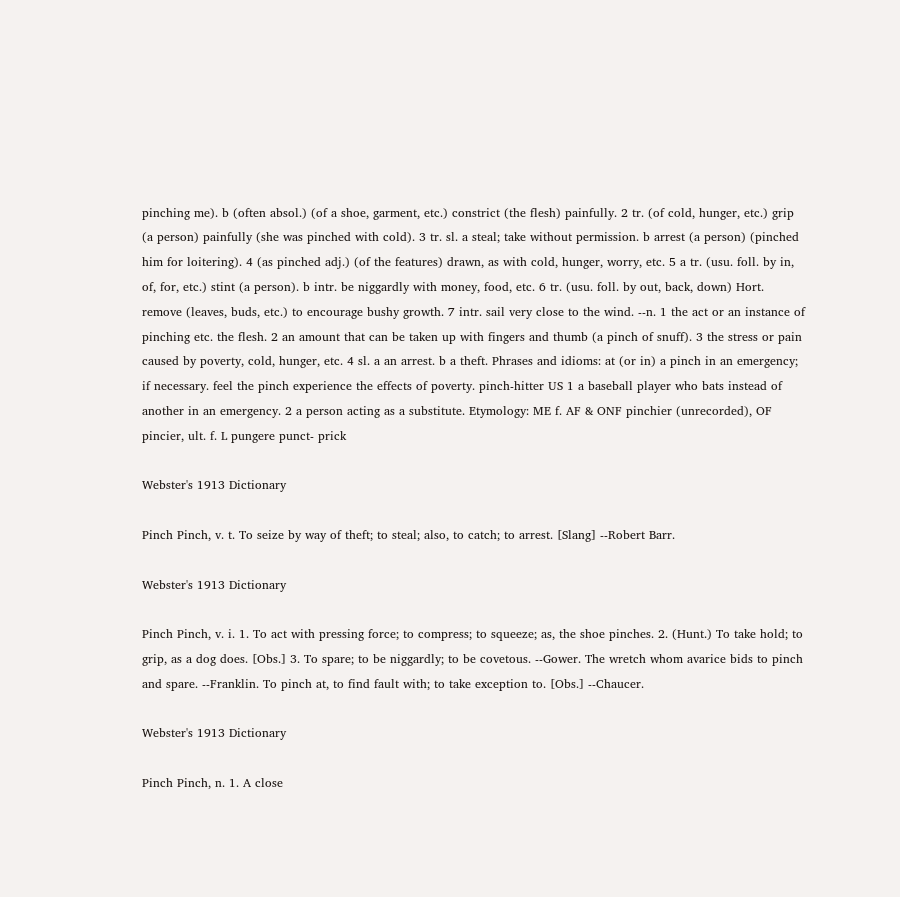pinching me). b (often absol.) (of a shoe, garment, etc.) constrict (the flesh) painfully. 2 tr. (of cold, hunger, etc.) grip (a person) painfully (she was pinched with cold). 3 tr. sl. a steal; take without permission. b arrest (a person) (pinched him for loitering). 4 (as pinched adj.) (of the features) drawn, as with cold, hunger, worry, etc. 5 a tr. (usu. foll. by in, of, for, etc.) stint (a person). b intr. be niggardly with money, food, etc. 6 tr. (usu. foll. by out, back, down) Hort. remove (leaves, buds, etc.) to encourage bushy growth. 7 intr. sail very close to the wind. --n. 1 the act or an instance of pinching etc. the flesh. 2 an amount that can be taken up with fingers and thumb (a pinch of snuff). 3 the stress or pain caused by poverty, cold, hunger, etc. 4 sl. a an arrest. b a theft. Phrases and idioms: at (or in) a pinch in an emergency; if necessary. feel the pinch experience the effects of poverty. pinch-hitter US 1 a baseball player who bats instead of another in an emergency. 2 a person acting as a substitute. Etymology: ME f. AF & ONF pinchier (unrecorded), OF pincier, ult. f. L pungere punct- prick

Webster's 1913 Dictionary

Pinch Pinch, v. t. To seize by way of theft; to steal; also, to catch; to arrest. [Slang] --Robert Barr.

Webster's 1913 Dictionary

Pinch Pinch, v. i. 1. To act with pressing force; to compress; to squeeze; as, the shoe pinches. 2. (Hunt.) To take hold; to grip, as a dog does. [Obs.] 3. To spare; to be niggardly; to be covetous. --Gower. The wretch whom avarice bids to pinch and spare. --Franklin. To pinch at, to find fault with; to take exception to. [Obs.] --Chaucer.

Webster's 1913 Dictionary

Pinch Pinch, n. 1. A close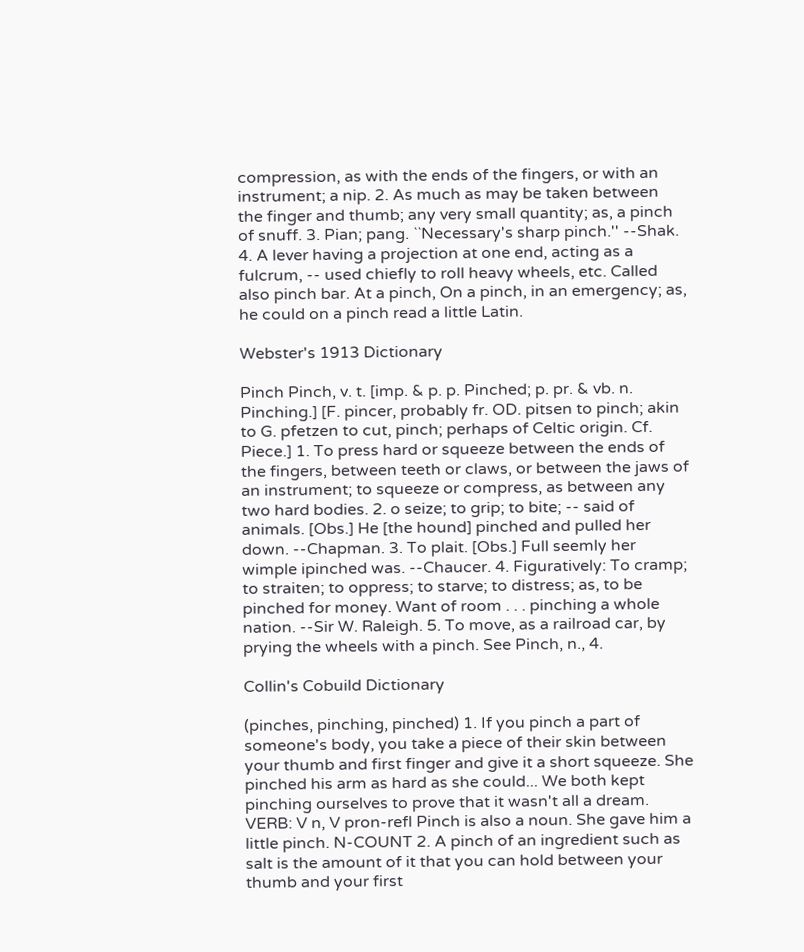compression, as with the ends of the fingers, or with an instrument; a nip. 2. As much as may be taken between the finger and thumb; any very small quantity; as, a pinch of snuff. 3. Pian; pang. ``Necessary's sharp pinch.'' --Shak. 4. A lever having a projection at one end, acting as a fulcrum, -- used chiefly to roll heavy wheels, etc. Called also pinch bar. At a pinch, On a pinch, in an emergency; as, he could on a pinch read a little Latin.

Webster's 1913 Dictionary

Pinch Pinch, v. t. [imp. & p. p. Pinched; p. pr. & vb. n. Pinching.] [F. pincer, probably fr. OD. pitsen to pinch; akin to G. pfetzen to cut, pinch; perhaps of Celtic origin. Cf. Piece.] 1. To press hard or squeeze between the ends of the fingers, between teeth or claws, or between the jaws of an instrument; to squeeze or compress, as between any two hard bodies. 2. o seize; to grip; to bite; -- said of animals. [Obs.] He [the hound] pinched and pulled her down. --Chapman. 3. To plait. [Obs.] Full seemly her wimple ipinched was. --Chaucer. 4. Figuratively: To cramp; to straiten; to oppress; to starve; to distress; as, to be pinched for money. Want of room . . . pinching a whole nation. --Sir W. Raleigh. 5. To move, as a railroad car, by prying the wheels with a pinch. See Pinch, n., 4.

Collin's Cobuild Dictionary

(pinches, pinching, pinched) 1. If you pinch a part of someone's body, you take a piece of their skin between your thumb and first finger and give it a short squeeze. She pinched his arm as hard as she could... We both kept pinching ourselves to prove that it wasn't all a dream. VERB: V n, V pron-refl Pinch is also a noun. She gave him a little pinch. N-COUNT 2. A pinch of an ingredient such as salt is the amount of it that you can hold between your thumb and your first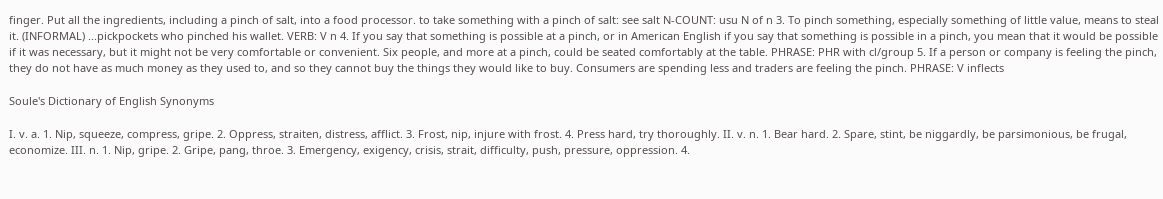finger. Put all the ingredients, including a pinch of salt, into a food processor. to take something with a pinch of salt: see salt N-COUNT: usu N of n 3. To pinch something, especially something of little value, means to steal it. (INFORMAL) ...pickpockets who pinched his wallet. VERB: V n 4. If you say that something is possible at a pinch, or in American English if you say that something is possible in a pinch, you mean that it would be possible if it was necessary, but it might not be very comfortable or convenient. Six people, and more at a pinch, could be seated comfortably at the table. PHRASE: PHR with cl/group 5. If a person or company is feeling the pinch, they do not have as much money as they used to, and so they cannot buy the things they would like to buy. Consumers are spending less and traders are feeling the pinch. PHRASE: V inflects

Soule's Dictionary of English Synonyms

I. v. a. 1. Nip, squeeze, compress, gripe. 2. Oppress, straiten, distress, afflict. 3. Frost, nip, injure with frost. 4. Press hard, try thoroughly. II. v. n. 1. Bear hard. 2. Spare, stint, be niggardly, be parsimonious, be frugal, economize. III. n. 1. Nip, gripe. 2. Gripe, pang, throe. 3. Emergency, exigency, crisis, strait, difficulty, push, pressure, oppression. 4.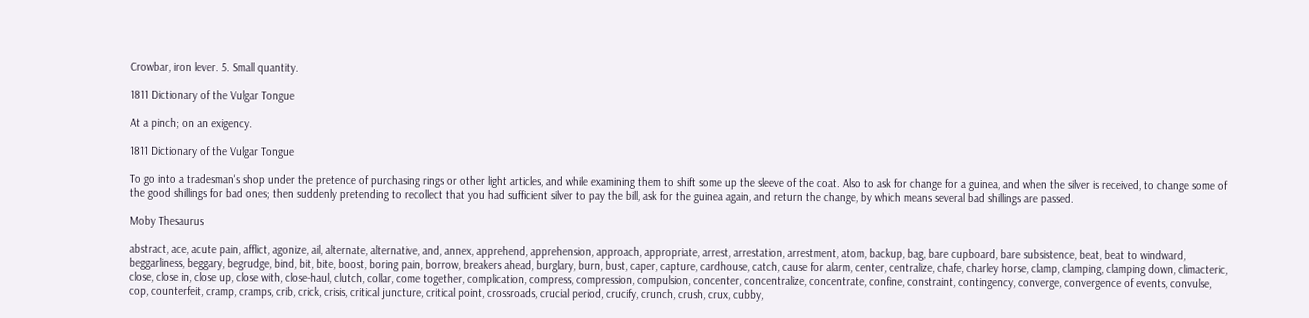Crowbar, iron lever. 5. Small quantity.

1811 Dictionary of the Vulgar Tongue

At a pinch; on an exigency.

1811 Dictionary of the Vulgar Tongue

To go into a tradesman's shop under the pretence of purchasing rings or other light articles, and while examining them to shift some up the sleeve of the coat. Also to ask for change for a guinea, and when the silver is received, to change some of the good shillings for bad ones; then suddenly pretending to recollect that you had sufficient silver to pay the bill, ask for the guinea again, and return the change, by which means several bad shillings are passed.

Moby Thesaurus

abstract, ace, acute pain, afflict, agonize, ail, alternate, alternative, and, annex, apprehend, apprehension, approach, appropriate, arrest, arrestation, arrestment, atom, backup, bag, bare cupboard, bare subsistence, beat, beat to windward, beggarliness, beggary, begrudge, bind, bit, bite, boost, boring pain, borrow, breakers ahead, burglary, burn, bust, caper, capture, cardhouse, catch, cause for alarm, center, centralize, chafe, charley horse, clamp, clamping, clamping down, climacteric, close, close in, close up, close with, close-haul, clutch, collar, come together, complication, compress, compression, compulsion, concenter, concentralize, concentrate, confine, constraint, contingency, converge, convergence of events, convulse, cop, counterfeit, cramp, cramps, crib, crick, crisis, critical juncture, critical point, crossroads, crucial period, crucify, crunch, crush, crux, cubby,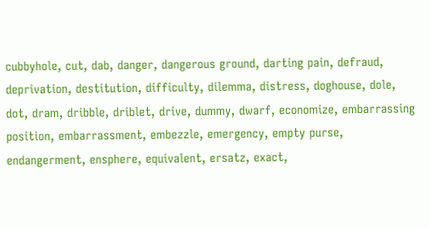cubbyhole, cut, dab, danger, dangerous ground, darting pain, defraud, deprivation, destitution, difficulty, dilemma, distress, doghouse, dole, dot, dram, dribble, driblet, drive, dummy, dwarf, economize, embarrassing position, embarrassment, embezzle, emergency, empty purse, endangerment, ensphere, equivalent, ersatz, exact,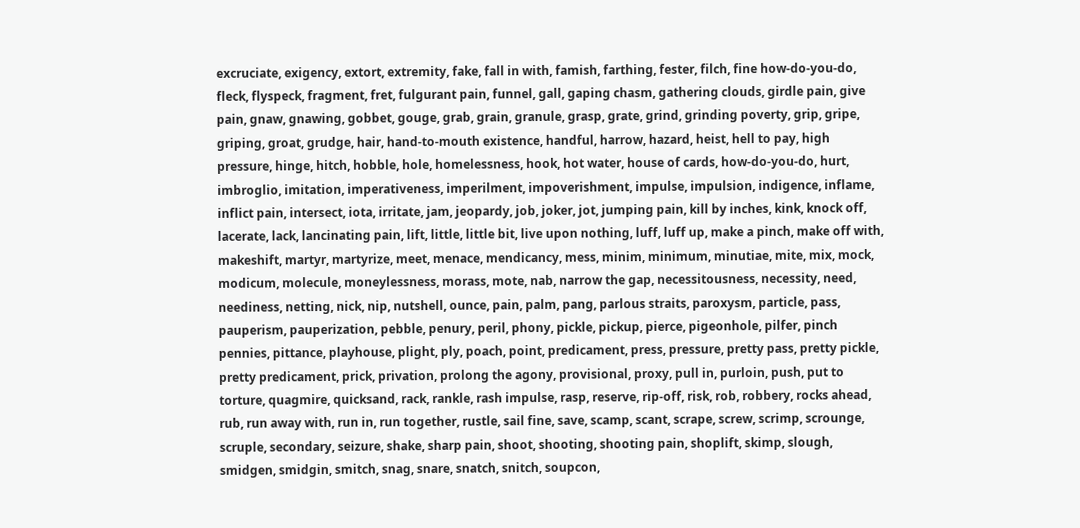excruciate, exigency, extort, extremity, fake, fall in with, famish, farthing, fester, filch, fine how-do-you-do, fleck, flyspeck, fragment, fret, fulgurant pain, funnel, gall, gaping chasm, gathering clouds, girdle pain, give pain, gnaw, gnawing, gobbet, gouge, grab, grain, granule, grasp, grate, grind, grinding poverty, grip, gripe, griping, groat, grudge, hair, hand-to-mouth existence, handful, harrow, hazard, heist, hell to pay, high pressure, hinge, hitch, hobble, hole, homelessness, hook, hot water, house of cards, how-do-you-do, hurt, imbroglio, imitation, imperativeness, imperilment, impoverishment, impulse, impulsion, indigence, inflame, inflict pain, intersect, iota, irritate, jam, jeopardy, job, joker, jot, jumping pain, kill by inches, kink, knock off, lacerate, lack, lancinating pain, lift, little, little bit, live upon nothing, luff, luff up, make a pinch, make off with, makeshift, martyr, martyrize, meet, menace, mendicancy, mess, minim, minimum, minutiae, mite, mix, mock, modicum, molecule, moneylessness, morass, mote, nab, narrow the gap, necessitousness, necessity, need, neediness, netting, nick, nip, nutshell, ounce, pain, palm, pang, parlous straits, paroxysm, particle, pass, pauperism, pauperization, pebble, penury, peril, phony, pickle, pickup, pierce, pigeonhole, pilfer, pinch pennies, pittance, playhouse, plight, ply, poach, point, predicament, press, pressure, pretty pass, pretty pickle, pretty predicament, prick, privation, prolong the agony, provisional, proxy, pull in, purloin, push, put to torture, quagmire, quicksand, rack, rankle, rash impulse, rasp, reserve, rip-off, risk, rob, robbery, rocks ahead, rub, run away with, run in, run together, rustle, sail fine, save, scamp, scant, scrape, screw, scrimp, scrounge, scruple, secondary, seizure, shake, sharp pain, shoot, shooting, shooting pain, shoplift, skimp, slough, smidgen, smidgin, smitch, snag, snare, snatch, snitch, soupcon,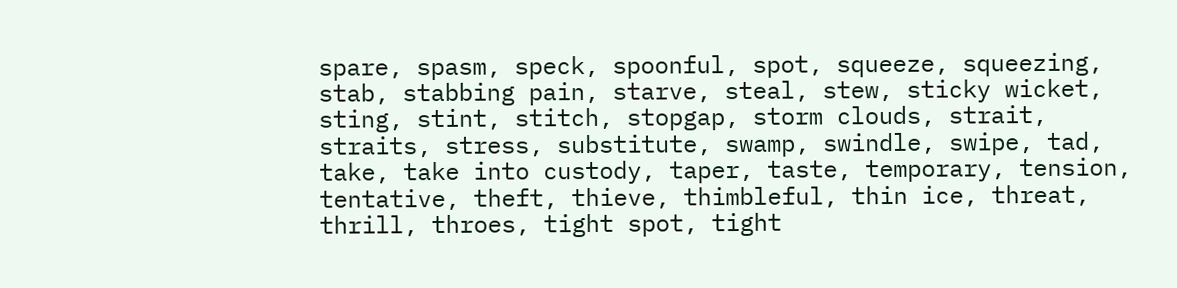spare, spasm, speck, spoonful, spot, squeeze, squeezing, stab, stabbing pain, starve, steal, stew, sticky wicket, sting, stint, stitch, stopgap, storm clouds, strait, straits, stress, substitute, swamp, swindle, swipe, tad, take, take into custody, taper, taste, temporary, tension, tentative, theft, thieve, thimbleful, thin ice, threat, thrill, throes, tight spot, tight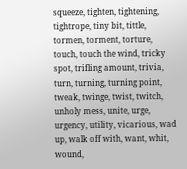squeeze, tighten, tightening, tightrope, tiny bit, tittle, tormen, torment, torture, touch, touch the wind, tricky spot, trifling amount, trivia, turn, turning, turning point, tweak, twinge, twist, twitch, unholy mess, unite, urge, urgency, utility, vicarious, wad up, walk off with, want, whit, wound,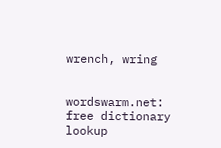wrench, wring


wordswarm.net: free dictionary lookup